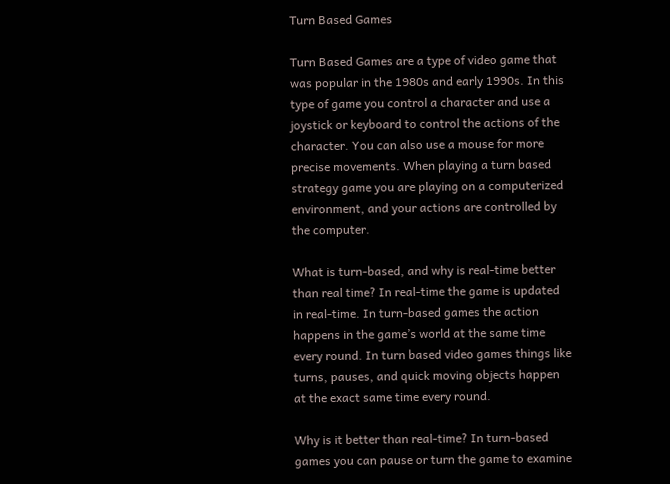Turn Based Games

Turn Based Games are a type of video game that was popular in the 1980s and early 1990s. In this type of game you control a character and use a joystick or keyboard to control the actions of the character. You can also use a mouse for more precise movements. When playing a turn based strategy game you are playing on a computerized environment, and your actions are controlled by the computer.

What is turn-based, and why is real-time better than real time? In real-time the game is updated in real-time. In turn-based games the action happens in the game’s world at the same time every round. In turn based video games things like turns, pauses, and quick moving objects happen at the exact same time every round.

Why is it better than real-time? In turn-based games you can pause or turn the game to examine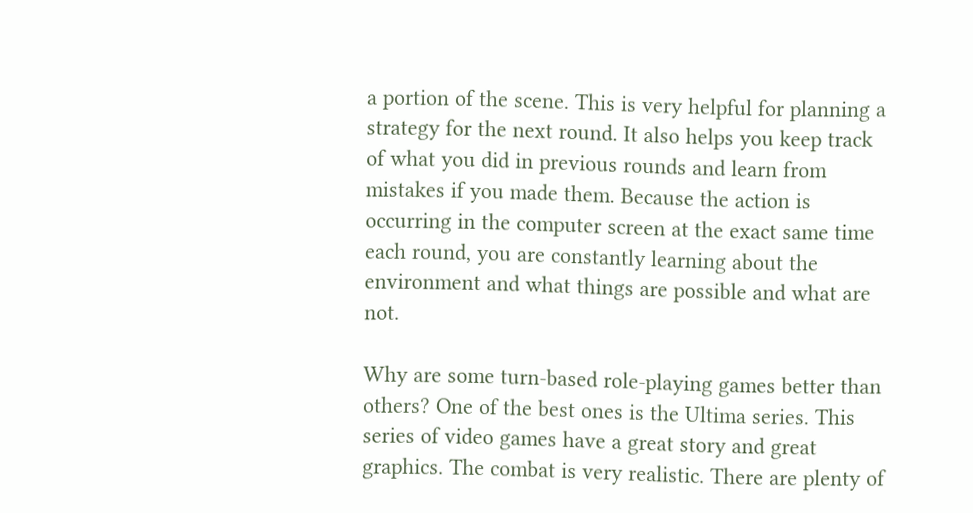a portion of the scene. This is very helpful for planning a strategy for the next round. It also helps you keep track of what you did in previous rounds and learn from mistakes if you made them. Because the action is occurring in the computer screen at the exact same time each round, you are constantly learning about the environment and what things are possible and what are not.

Why are some turn-based role-playing games better than others? One of the best ones is the Ultima series. This series of video games have a great story and great graphics. The combat is very realistic. There are plenty of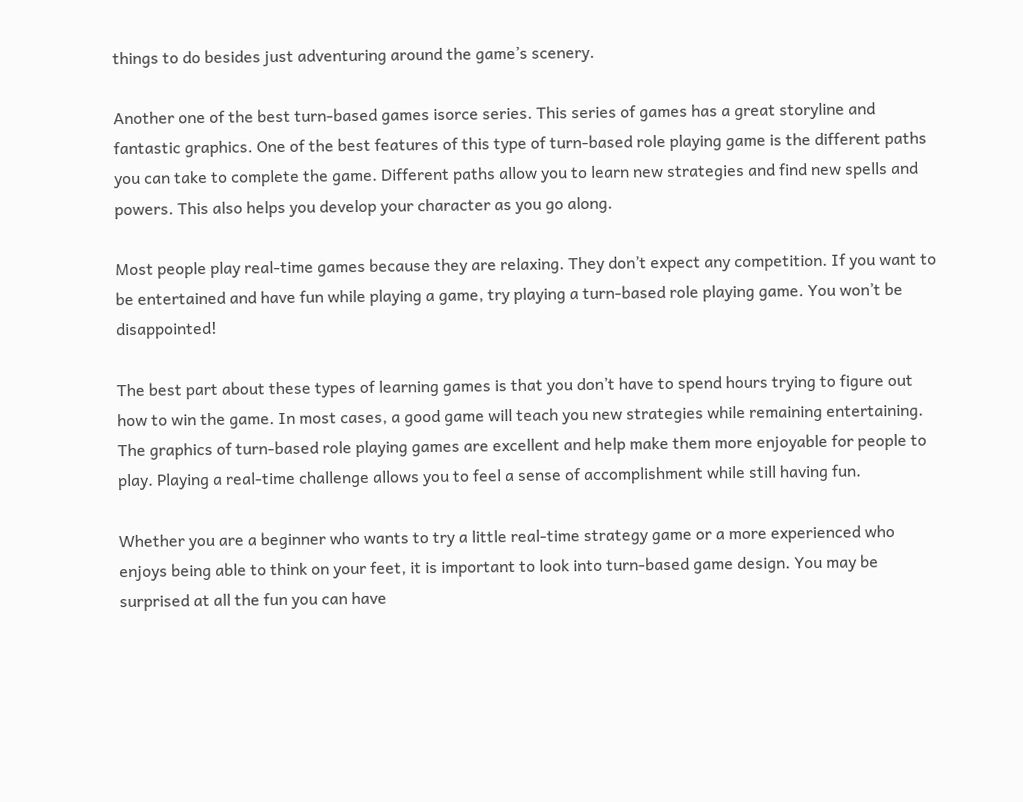things to do besides just adventuring around the game’s scenery.

Another one of the best turn-based games isorce series. This series of games has a great storyline and fantastic graphics. One of the best features of this type of turn-based role playing game is the different paths you can take to complete the game. Different paths allow you to learn new strategies and find new spells and powers. This also helps you develop your character as you go along.

Most people play real-time games because they are relaxing. They don’t expect any competition. If you want to be entertained and have fun while playing a game, try playing a turn-based role playing game. You won’t be disappointed!

The best part about these types of learning games is that you don’t have to spend hours trying to figure out how to win the game. In most cases, a good game will teach you new strategies while remaining entertaining. The graphics of turn-based role playing games are excellent and help make them more enjoyable for people to play. Playing a real-time challenge allows you to feel a sense of accomplishment while still having fun.

Whether you are a beginner who wants to try a little real-time strategy game or a more experienced who enjoys being able to think on your feet, it is important to look into turn-based game design. You may be surprised at all the fun you can have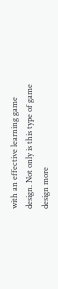with an effective learning game design. Not only is this type of game design more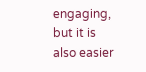engaging, but it is also easier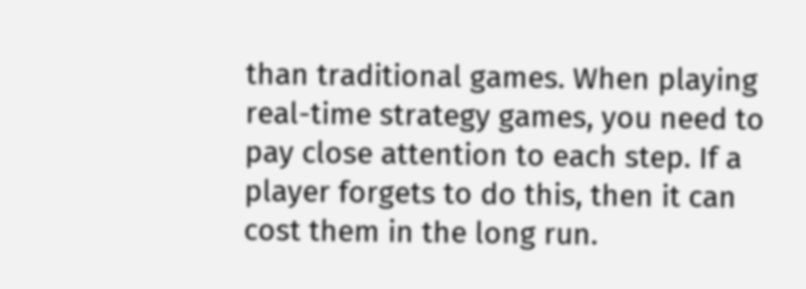than traditional games. When playing real-time strategy games, you need to pay close attention to each step. If a player forgets to do this, then it can cost them in the long run.